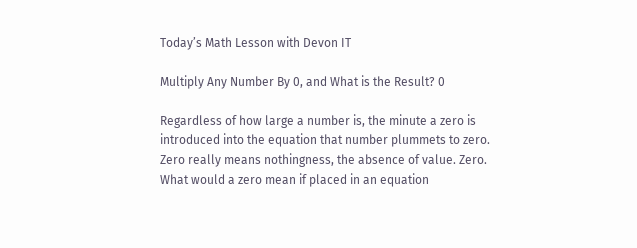Today’s Math Lesson with Devon IT

Multiply Any Number By 0, and What is the Result? 0

Regardless of how large a number is, the minute a zero is introduced into the equation that number plummets to zero. Zero really means nothingness, the absence of value. Zero. What would a zero mean if placed in an equation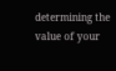determining the value of your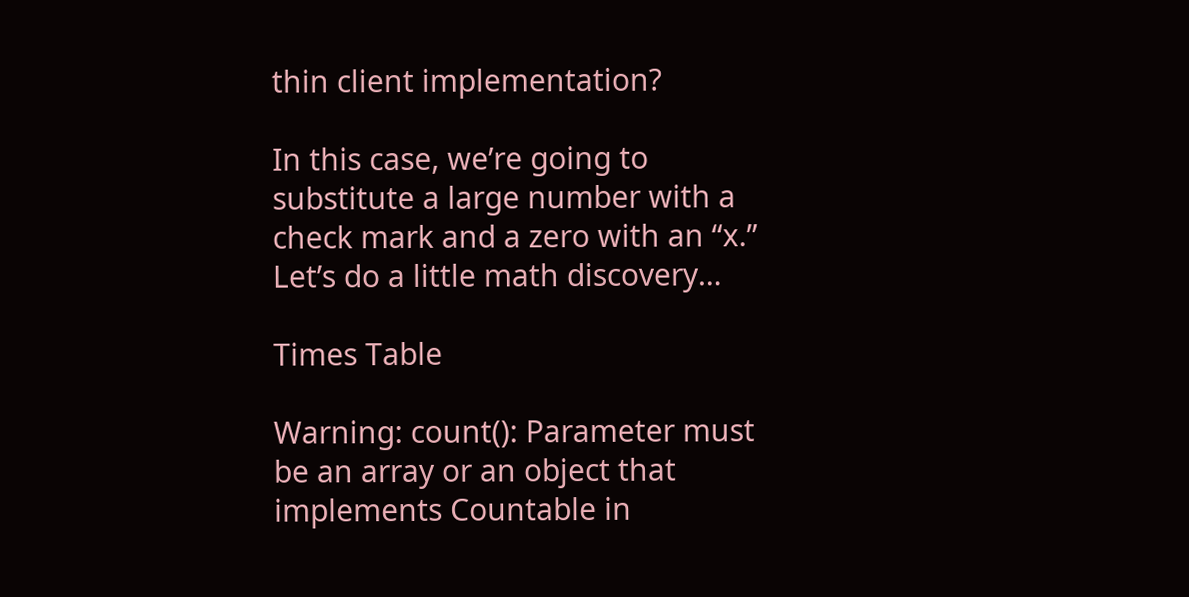thin client implementation?

In this case, we’re going to  substitute a large number with a check mark and a zero with an “x.” Let’s do a little math discovery…

Times Table

Warning: count(): Parameter must be an array or an object that implements Countable in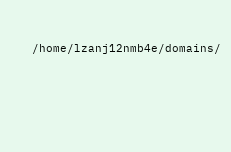/home/lzanj12nmb4e/domains/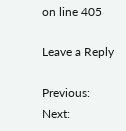on line 405

Leave a Reply

Previous: Next: